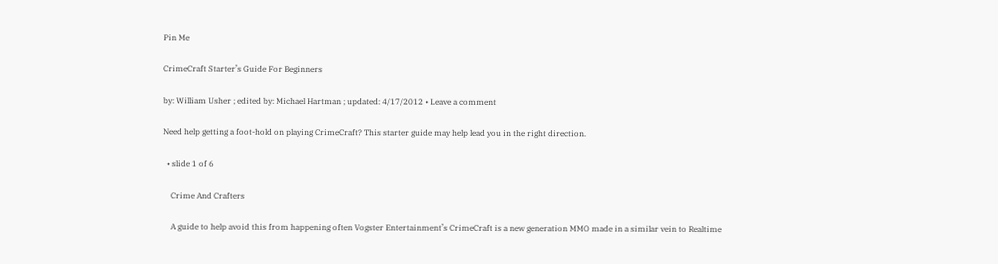Pin Me

CrimeCraft Starter’s Guide For Beginners

by: William Usher ; edited by: Michael Hartman ; updated: 4/17/2012 • Leave a comment

Need help getting a foot-hold on playing CrimeCraft? This starter guide may help lead you in the right direction.

  • slide 1 of 6

    Crime And Crafters

    A guide to help avoid this from happening often Vogster Entertainment’s CrimeCraft is a new generation MMO made in a similar vein to Realtime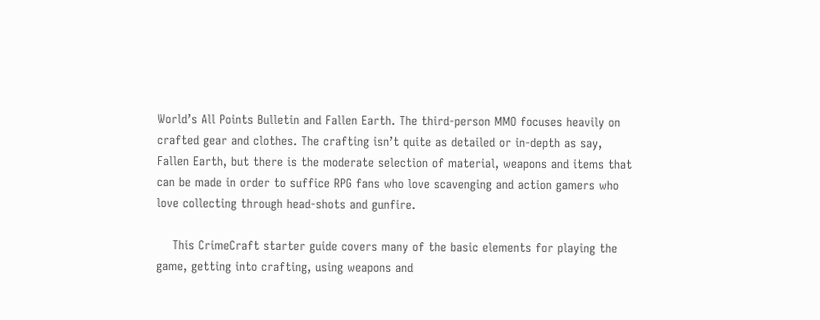World’s All Points Bulletin and Fallen Earth. The third-person MMO focuses heavily on crafted gear and clothes. The crafting isn’t quite as detailed or in-depth as say, Fallen Earth, but there is the moderate selection of material, weapons and items that can be made in order to suffice RPG fans who love scavenging and action gamers who love collecting through head-shots and gunfire.

    This CrimeCraft starter guide covers many of the basic elements for playing the game, getting into crafting, using weapons and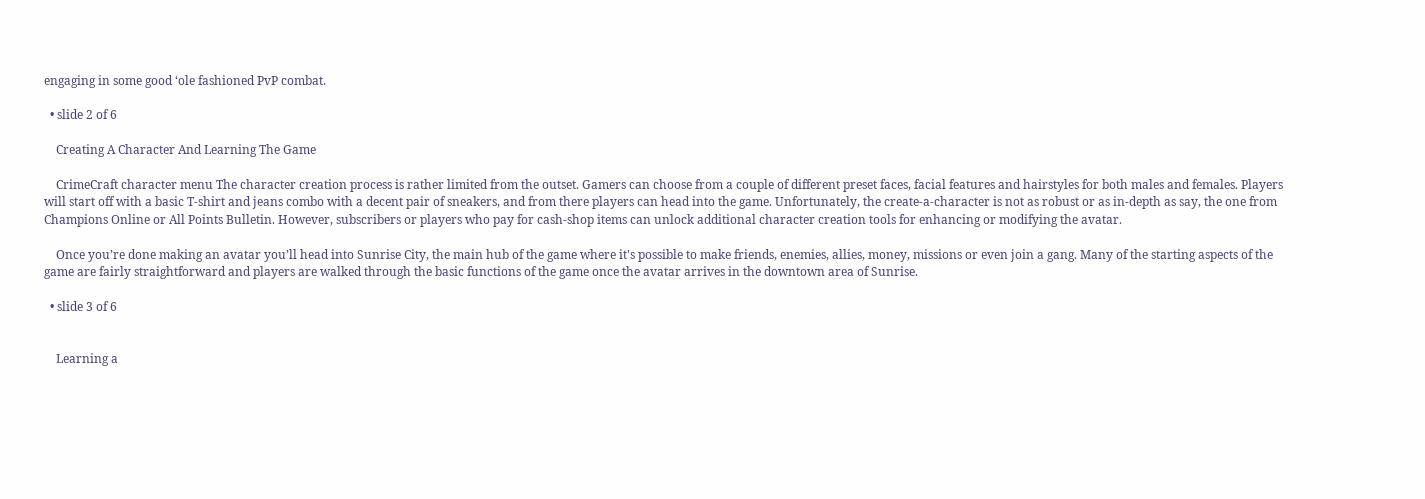engaging in some good ‘ole fashioned PvP combat.

  • slide 2 of 6

    Creating A Character And Learning The Game

    CrimeCraft character menu The character creation process is rather limited from the outset. Gamers can choose from a couple of different preset faces, facial features and hairstyles for both males and females. Players will start off with a basic T-shirt and jeans combo with a decent pair of sneakers, and from there players can head into the game. Unfortunately, the create-a-character is not as robust or as in-depth as say, the one from Champions Online or All Points Bulletin. However, subscribers or players who pay for cash-shop items can unlock additional character creation tools for enhancing or modifying the avatar.

    Once you’re done making an avatar you’ll head into Sunrise City, the main hub of the game where it's possible to make friends, enemies, allies, money, missions or even join a gang. Many of the starting aspects of the game are fairly straightforward and players are walked through the basic functions of the game once the avatar arrives in the downtown area of Sunrise.

  • slide 3 of 6


    Learning a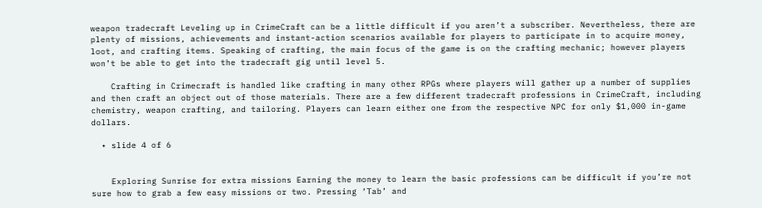weapon tradecraft Leveling up in CrimeCraft can be a little difficult if you aren’t a subscriber. Nevertheless, there are plenty of missions, achievements and instant-action scenarios available for players to participate in to acquire money, loot, and crafting items. Speaking of crafting, the main focus of the game is on the crafting mechanic; however players won’t be able to get into the tradecraft gig until level 5.

    Crafting in Crimecraft is handled like crafting in many other RPGs where players will gather up a number of supplies and then craft an object out of those materials. There are a few different tradecraft professions in CrimeCraft, including chemistry, weapon crafting, and tailoring. Players can learn either one from the respective NPC for only $1,000 in-game dollars.

  • slide 4 of 6


    Exploring Sunrise for extra missions Earning the money to learn the basic professions can be difficult if you’re not sure how to grab a few easy missions or two. Pressing ‘Tab’ and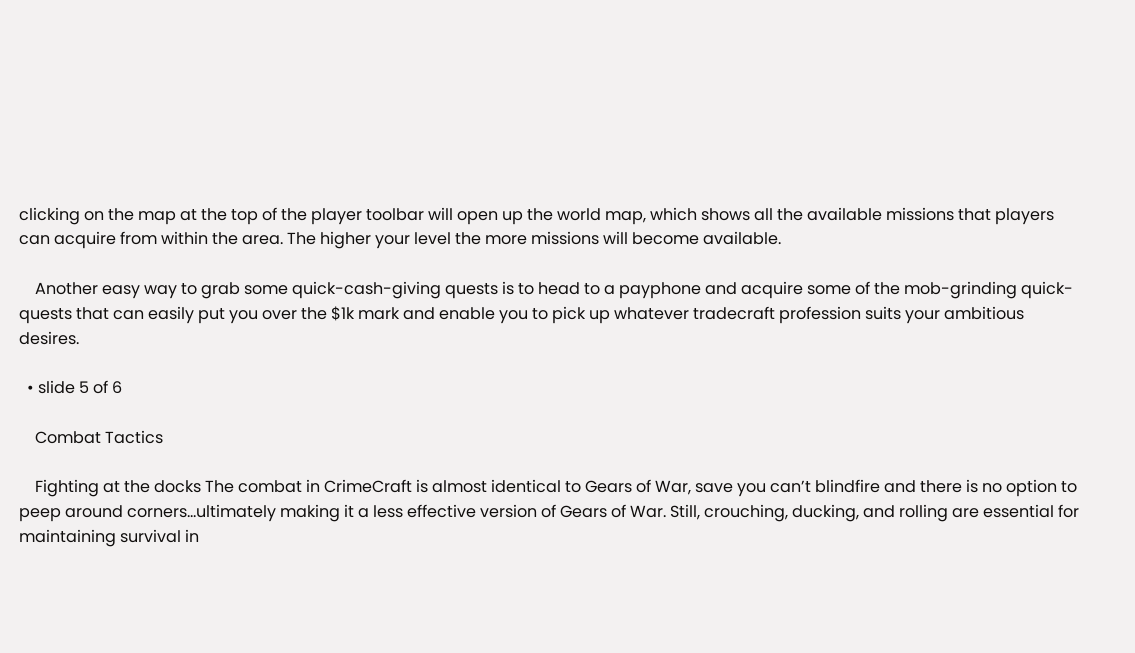clicking on the map at the top of the player toolbar will open up the world map, which shows all the available missions that players can acquire from within the area. The higher your level the more missions will become available.

    Another easy way to grab some quick-cash-giving quests is to head to a payphone and acquire some of the mob-grinding quick-quests that can easily put you over the $1k mark and enable you to pick up whatever tradecraft profession suits your ambitious desires.

  • slide 5 of 6

    Combat Tactics

    Fighting at the docks The combat in CrimeCraft is almost identical to Gears of War, save you can’t blindfire and there is no option to peep around corners…ultimately making it a less effective version of Gears of War. Still, crouching, ducking, and rolling are essential for maintaining survival in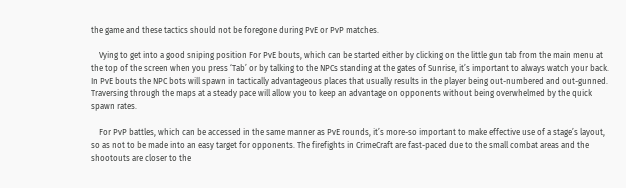the game and these tactics should not be foregone during PvE or PvP matches.

    Vying to get into a good sniping position For PvE bouts, which can be started either by clicking on the little gun tab from the main menu at the top of the screen when you press ‘Tab’ or by talking to the NPCs standing at the gates of Sunrise, it’s important to always watch your back. In PvE bouts the NPC bots will spawn in tactically advantageous places that usually results in the player being out-numbered and out-gunned. Traversing through the maps at a steady pace will allow you to keep an advantage on opponents without being overwhelmed by the quick spawn rates.

    For PvP battles, which can be accessed in the same manner as PvE rounds, it’s more-so important to make effective use of a stage’s layout, so as not to be made into an easy target for opponents. The firefights in CrimeCraft are fast-paced due to the small combat areas and the shootouts are closer to the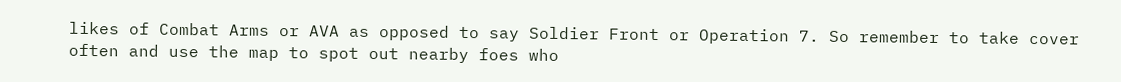likes of Combat Arms or AVA as opposed to say Soldier Front or Operation 7. So remember to take cover often and use the map to spot out nearby foes who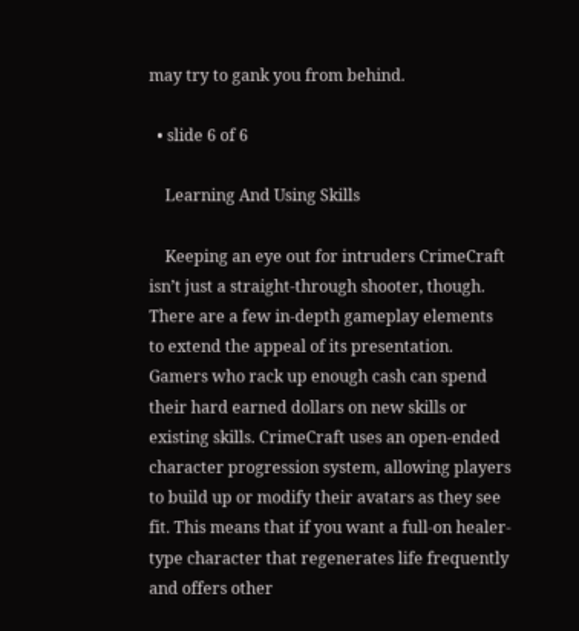may try to gank you from behind.

  • slide 6 of 6

    Learning And Using Skills

    Keeping an eye out for intruders CrimeCraft isn’t just a straight-through shooter, though. There are a few in-depth gameplay elements to extend the appeal of its presentation. Gamers who rack up enough cash can spend their hard earned dollars on new skills or existing skills. CrimeCraft uses an open-ended character progression system, allowing players to build up or modify their avatars as they see fit. This means that if you want a full-on healer-type character that regenerates life frequently and offers other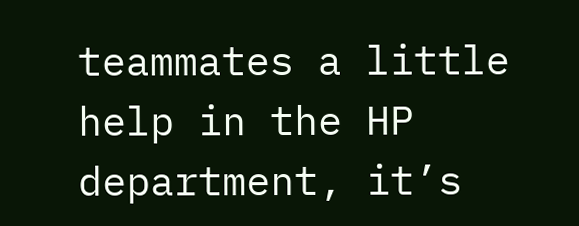teammates a little help in the HP department, it’s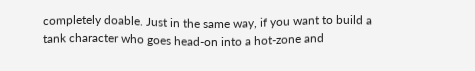completely doable. Just in the same way, if you want to build a tank character who goes head-on into a hot-zone and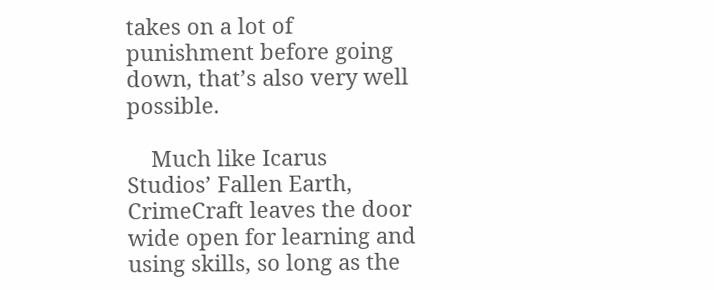takes on a lot of punishment before going down, that’s also very well possible.

    Much like Icarus Studios’ Fallen Earth, CrimeCraft leaves the door wide open for learning and using skills, so long as the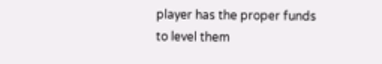player has the proper funds to level them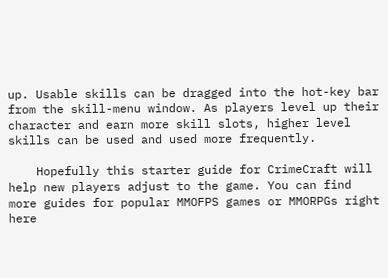up. Usable skills can be dragged into the hot-key bar from the skill-menu window. As players level up their character and earn more skill slots, higher level skills can be used and used more frequently.

    Hopefully this starter guide for CrimeCraft will help new players adjust to the game. You can find more guides for popular MMOFPS games or MMORPGs right here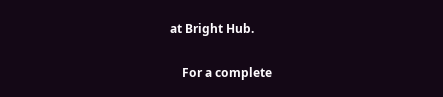at Bright Hub.

    For a complete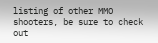listing of other MMO shooters, be sure to check out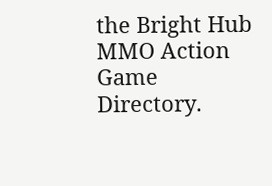the Bright Hub MMO Action Game Directory.